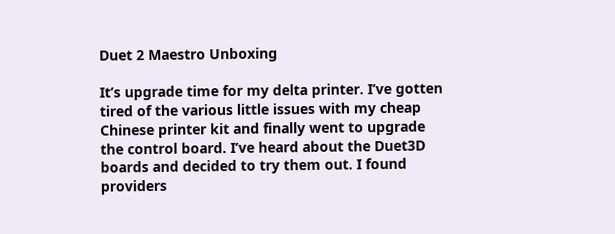Duet 2 Maestro Unboxing

It’s upgrade time for my delta printer. I’ve gotten tired of the various little issues with my cheap Chinese printer kit and finally went to upgrade the control board. I’ve heard about the Duet3D boards and decided to try them out. I found providers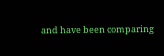and have been comparing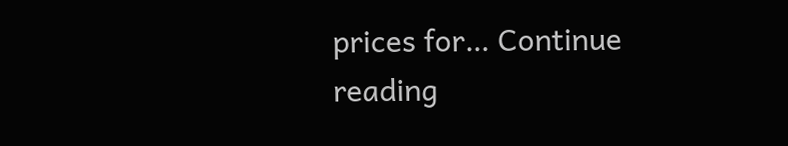prices for… Continue reading